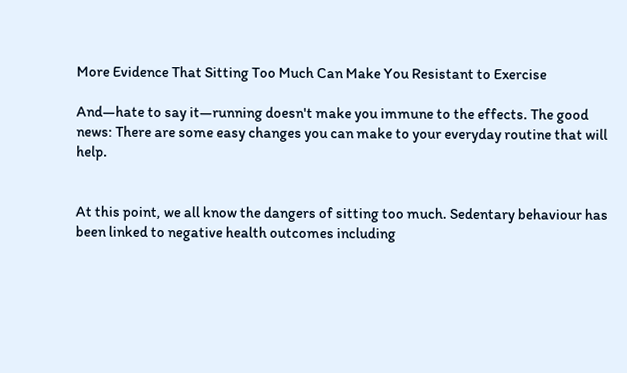More Evidence That Sitting Too Much Can Make You Resistant to Exercise

And—hate to say it—running doesn't make you immune to the effects. The good news: There are some easy changes you can make to your everyday routine that will help.


At this point, we all know the dangers of sitting too much. Sedentary behaviour has been linked to negative health outcomes including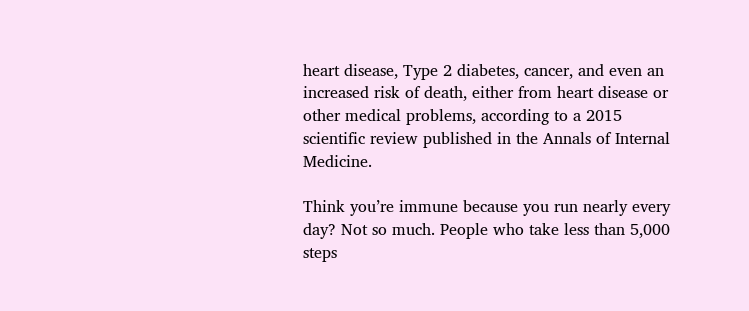heart disease, Type 2 diabetes, cancer, and even an increased risk of death, either from heart disease or other medical problems, according to a 2015 scientific review published in the Annals of Internal Medicine.

Think you’re immune because you run nearly every day? Not so much. People who take less than 5,000 steps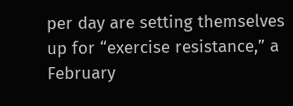per day are setting themselves up for “exercise resistance,” a February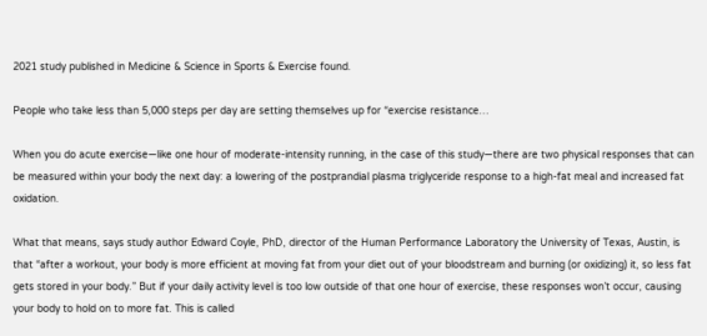2021 study published in Medicine & Science in Sports & Exercise found.

People who take less than 5,000 steps per day are setting themselves up for “exercise resistance…

When you do acute exercise—like one hour of moderate-intensity running, in the case of this study—there are two physical responses that can be measured within your body the next day: a lowering of the postprandial plasma triglyceride response to a high-fat meal and increased fat oxidation.

What that means, says study author Edward Coyle, PhD, director of the Human Performance Laboratory the University of Texas, Austin, is that “after a workout, your body is more efficient at moving fat from your diet out of your bloodstream and burning (or oxidizing) it, so less fat gets stored in your body.” But if your daily activity level is too low outside of that one hour of exercise, these responses won’t occur, causing your body to hold on to more fat. This is called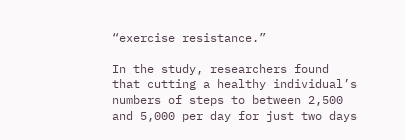“exercise resistance.”

In the study, researchers found that cutting a healthy individual’s numbers of steps to between 2,500 and 5,000 per day for just two days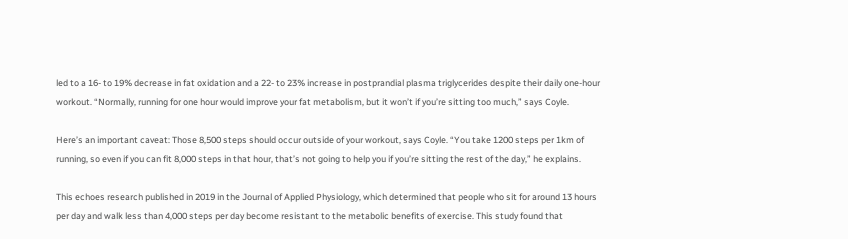led to a 16- to 19% decrease in fat oxidation and a 22- to 23% increase in postprandial plasma triglycerides despite their daily one-hour workout. “Normally, running for one hour would improve your fat metabolism, but it won’t if you’re sitting too much,” says Coyle.

Here’s an important caveat: Those 8,500 steps should occur outside of your workout, says Coyle. “You take 1200 steps per 1km of running, so even if you can fit 8,000 steps in that hour, that’s not going to help you if you’re sitting the rest of the day,” he explains.

This echoes research published in 2019 in the Journal of Applied Physiology, which determined that people who sit for around 13 hours per day and walk less than 4,000 steps per day become resistant to the metabolic benefits of exercise. This study found that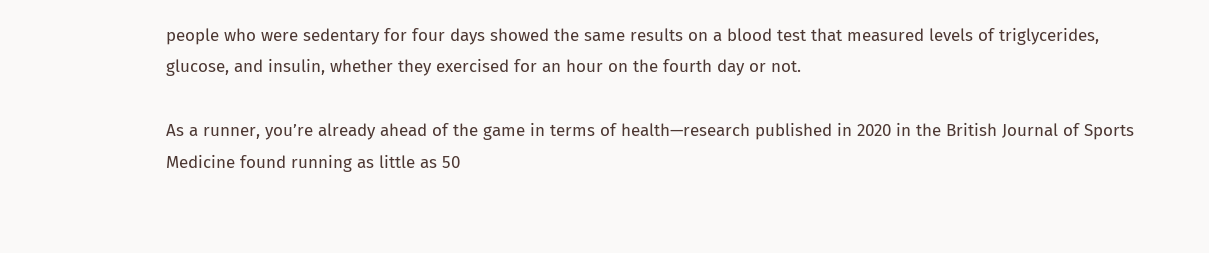people who were sedentary for four days showed the same results on a blood test that measured levels of triglycerides, glucose, and insulin, whether they exercised for an hour on the fourth day or not.

As a runner, you’re already ahead of the game in terms of health—research published in 2020 in the British Journal of Sports Medicine found running as little as 50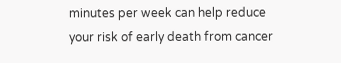minutes per week can help reduce your risk of early death from cancer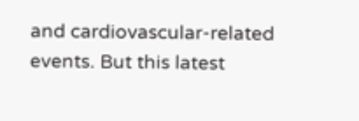and cardiovascular-related events. But this latest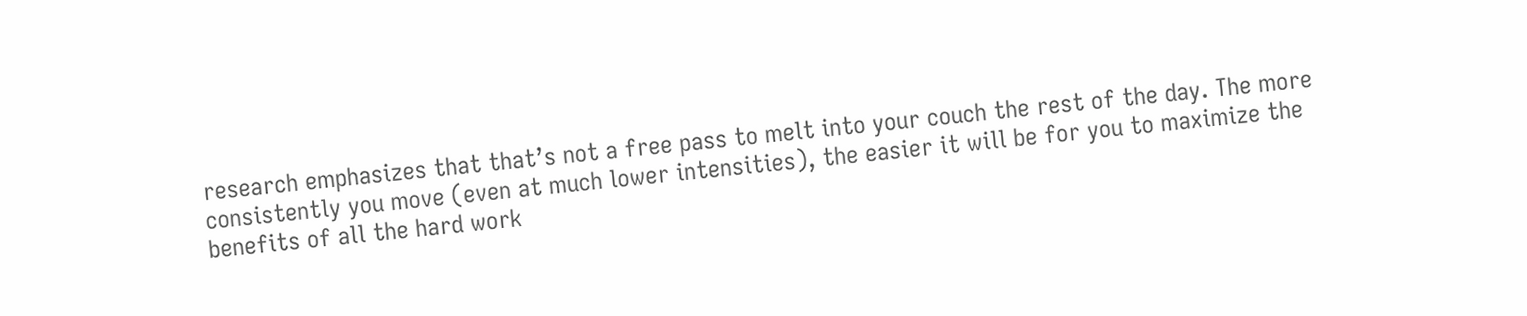research emphasizes that that’s not a free pass to melt into your couch the rest of the day. The more consistently you move (even at much lower intensities), the easier it will be for you to maximize the benefits of all the hard work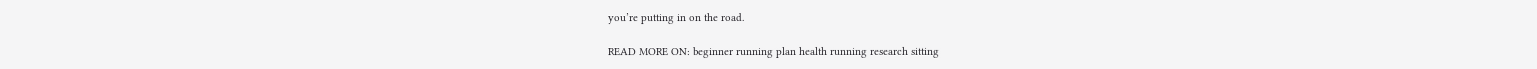you’re putting in on the road.

READ MORE ON: beginner running plan health running research sitting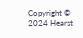Copyright © 2024 Hearst